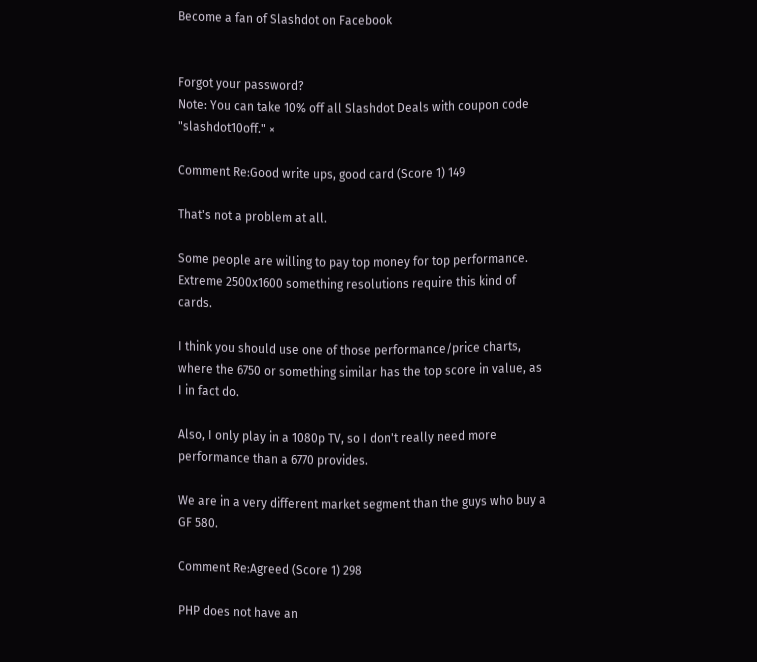Become a fan of Slashdot on Facebook


Forgot your password?
Note: You can take 10% off all Slashdot Deals with coupon code "slashdot10off." ×

Comment Re:Good write ups, good card (Score 1) 149

That's not a problem at all.

Some people are willing to pay top money for top performance. Extreme 2500x1600 something resolutions require this kind of cards.

I think you should use one of those performance/price charts, where the 6750 or something similar has the top score in value, as I in fact do.

Also, I only play in a 1080p TV, so I don't really need more performance than a 6770 provides.

We are in a very different market segment than the guys who buy a GF 580.

Comment Re:Agreed (Score 1) 298

PHP does not have an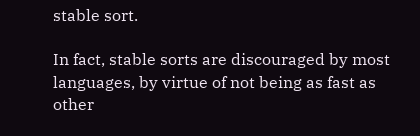stable sort.

In fact, stable sorts are discouraged by most languages, by virtue of not being as fast as other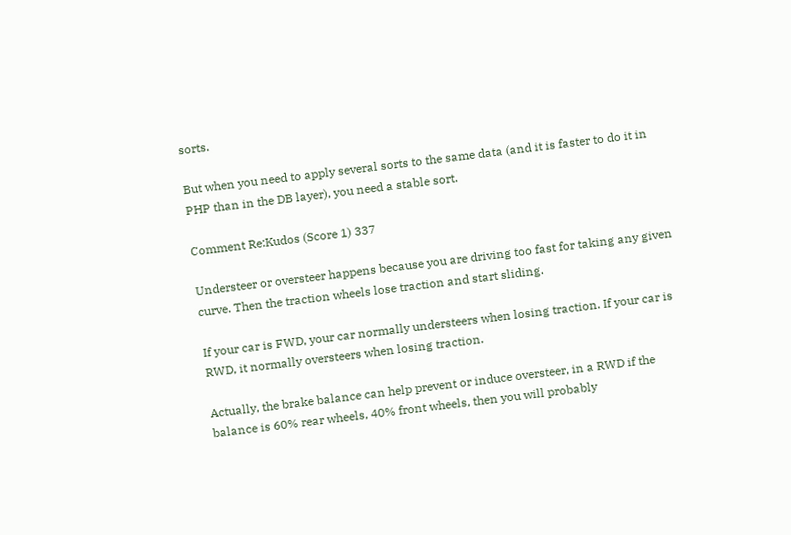sorts.

But when you need to apply several sorts to the same data (and it is faster to do it in PHP than in the DB layer), you need a stable sort.

Comment Re:Kudos (Score 1) 337

Understeer or oversteer happens because you are driving too fast for taking any given curve. Then the traction wheels lose traction and start sliding.

If your car is FWD, your car normally understeers when losing traction. If your car is RWD, it normally oversteers when losing traction.

Actually, the brake balance can help prevent or induce oversteer, in a RWD if the balance is 60% rear wheels, 40% front wheels, then you will probably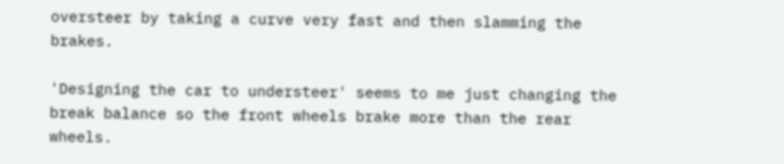oversteer by taking a curve very fast and then slamming the brakes.

'Designing the car to understeer' seems to me just changing the break balance so the front wheels brake more than the rear wheels.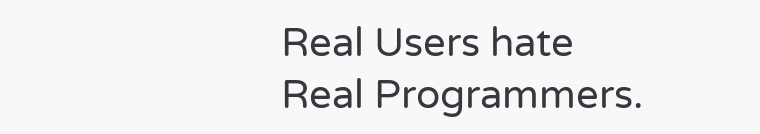Real Users hate Real Programmers.